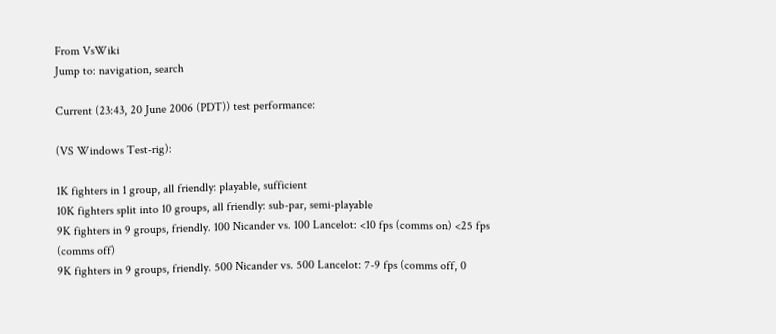From VsWiki
Jump to: navigation, search

Current (23:43, 20 June 2006 (PDT)) test performance:

(VS Windows Test-rig):

1K fighters in 1 group, all friendly: playable, sufficient
10K fighters split into 10 groups, all friendly: sub-par, semi-playable
9K fighters in 9 groups, friendly. 100 Nicander vs. 100 Lancelot: <10 fps (comms on) <25 fps (comms off)
9K fighters in 9 groups, friendly. 500 Nicander vs. 500 Lancelot: 7-9 fps (comms off, 0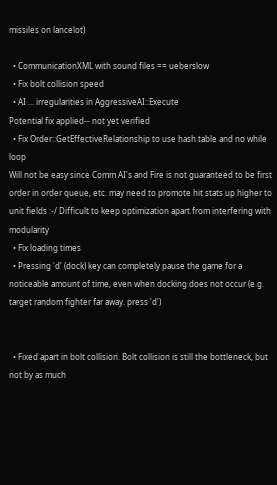missiles on lancelot)

  • CommunicationXML with sound files == ueberslow
  • Fix bolt collision speed
  • AI ... irregularities in AggressiveAI::Execute
Potential fix applied-- not yet verified
  • Fix Order::GetEffectiveRelationship to use hash table and no while loop
Will not be easy since Comm AI's and Fire is not guaranteed to be first order in order queue, etc. may need to promote hit stats up higher to unit fields :-/ Difficult to keep optimization apart from interfering with modularity
  • Fix loading times
  • Pressing 'd' (dock) key can completely pause the game for a noticeable amount of time, even when docking does not occur (e.g. target random fighter far away. press 'd')


  • Fixed apart in bolt collision. Bolt collision is still the bottleneck, but not by as much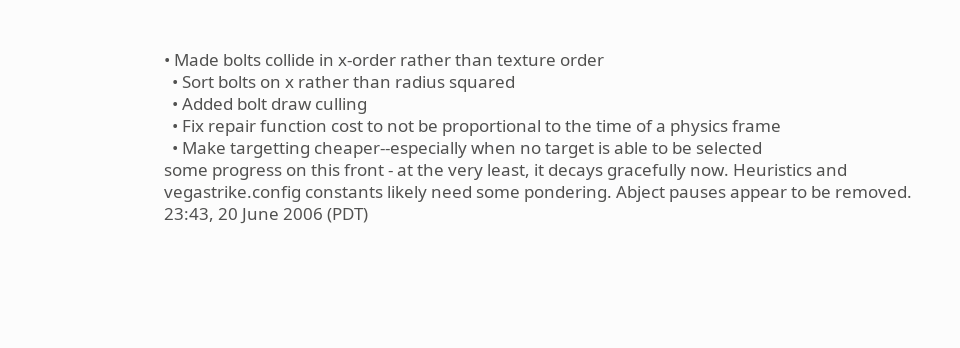• Made bolts collide in x-order rather than texture order
  • Sort bolts on x rather than radius squared
  • Added bolt draw culling
  • Fix repair function cost to not be proportional to the time of a physics frame
  • Make targetting cheaper--especially when no target is able to be selected
some progress on this front - at the very least, it decays gracefully now. Heuristics and vegastrike.config constants likely need some pondering. Abject pauses appear to be removed.
23:43, 20 June 2006 (PDT)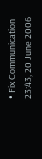• Fix Communication
23:43, 20 June 2006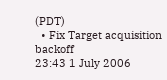(PDT)
  • Fix Target acquisition backoff
23:43 1 July 2006